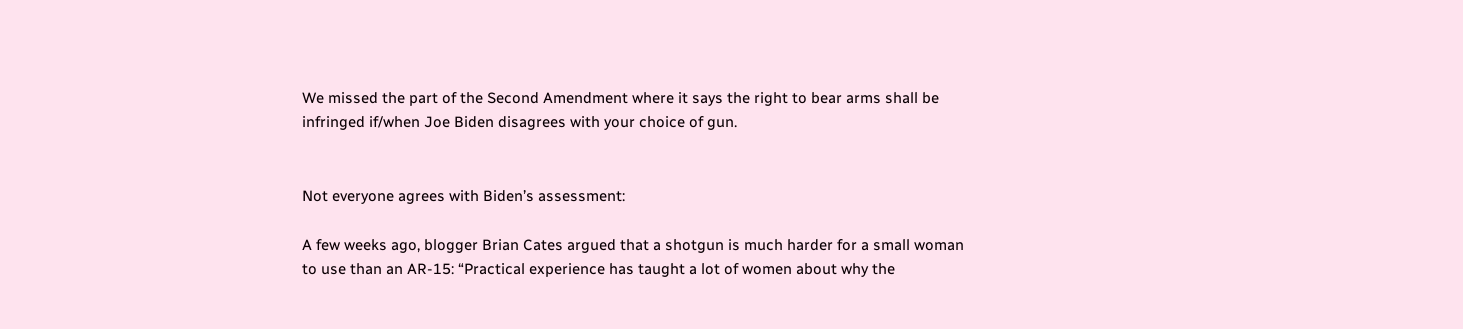We missed the part of the Second Amendment where it says the right to bear arms shall be infringed if/when Joe Biden disagrees with your choice of gun.


Not everyone agrees with Biden’s assessment:

A few weeks ago, blogger Brian Cates argued that a shotgun is much harder for a small woman to use than an AR-15: “Practical experience has taught a lot of women about why the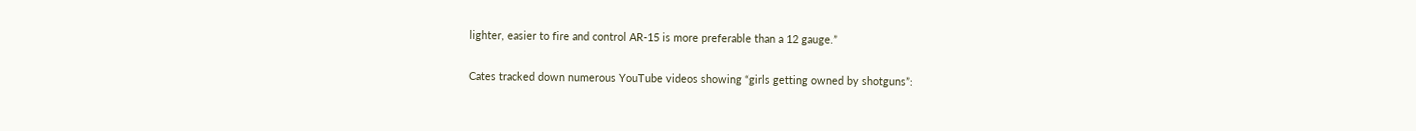lighter, easier to fire and control AR-15 is more preferable than a 12 gauge.”

Cates tracked down numerous YouTube videos showing “girls getting owned by shotguns”: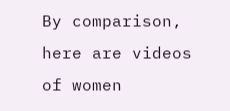By comparison, here are videos of women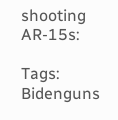shooting AR-15s:

Tags: Bidenguns